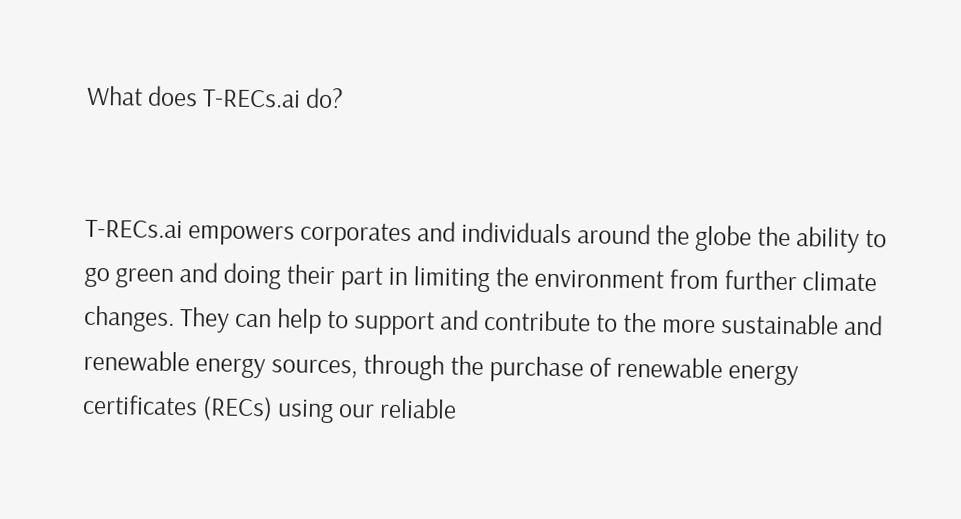What does T-RECs.ai do?


T-RECs.ai empowers corporates and individuals around the globe the ability to go green and doing their part in limiting the environment from further climate changes. They can help to support and contribute to the more sustainable and renewable energy sources, through the purchase of renewable energy certificates (RECs) using our reliable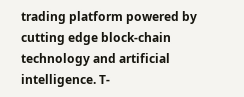trading platform powered by cutting edge block-chain technology and artificial intelligence. T-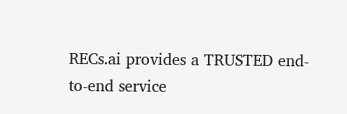RECs.ai provides a TRUSTED end-to-end service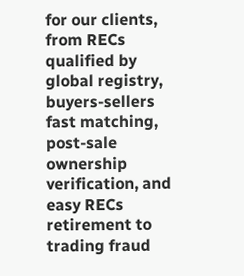for our clients, from RECs qualified by global registry, buyers-sellers fast matching, post-sale ownership verification, and easy RECs retirement to trading fraud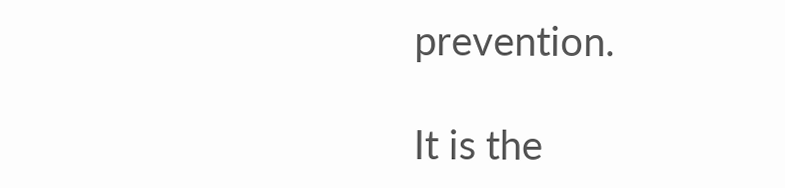prevention.

It is the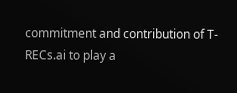commitment and contribution of T-RECs.ai to play a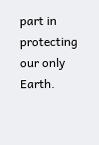part in protecting our only Earth.